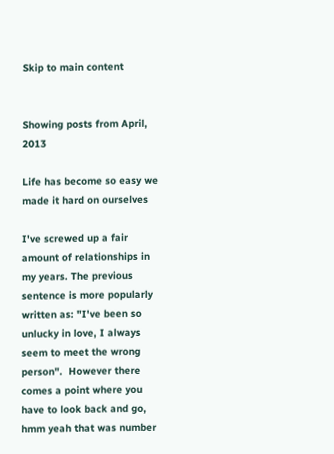Skip to main content


Showing posts from April, 2013

Life has become so easy we made it hard on ourselves

I've screwed up a fair amount of relationships in my years. The previous sentence is more popularly written as: "I've been so unlucky in love, I always seem to meet the wrong person".  However there comes a point where you have to look back and go, hmm yeah that was number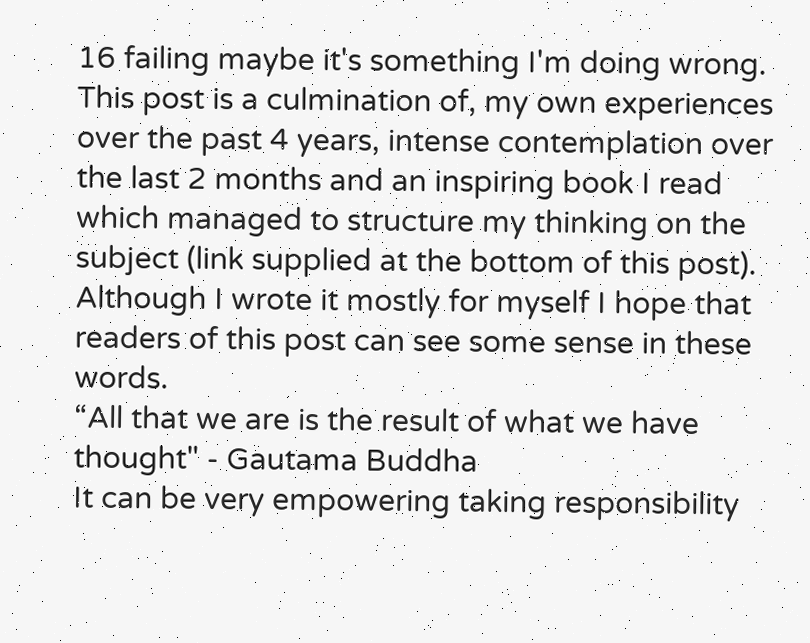16 failing maybe it's something I'm doing wrong. This post is a culmination of, my own experiences over the past 4 years, intense contemplation over the last 2 months and an inspiring book I read which managed to structure my thinking on the subject (link supplied at the bottom of this post). Although I wrote it mostly for myself I hope that readers of this post can see some sense in these words.
“All that we are is the result of what we have thought" - Gautama Buddha
It can be very empowering taking responsibility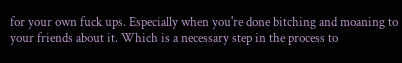for your own fuck ups. Especially when you're done bitching and moaning to your friends about it. Which is a necessary step in the process to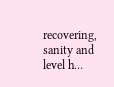recovering, sanity and level h…